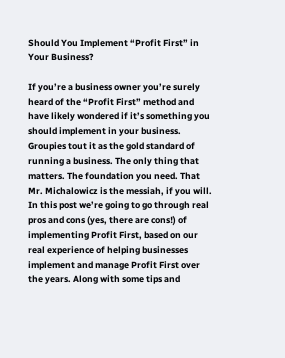Should You Implement “Profit First” in Your Business?

If you’re a business owner you’re surely heard of the “Profit First” method and have likely wondered if it’s something you should implement in your business. Groupies tout it as the gold standard of running a business. The only thing that matters. The foundation you need. That Mr. Michalowicz is the messiah, if you will. In this post we’re going to go through real pros and cons (yes, there are cons!) of implementing Profit First, based on our real experience of helping businesses implement and manage Profit First over the years. Along with some tips and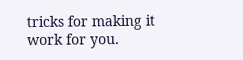tricks for making it work for you.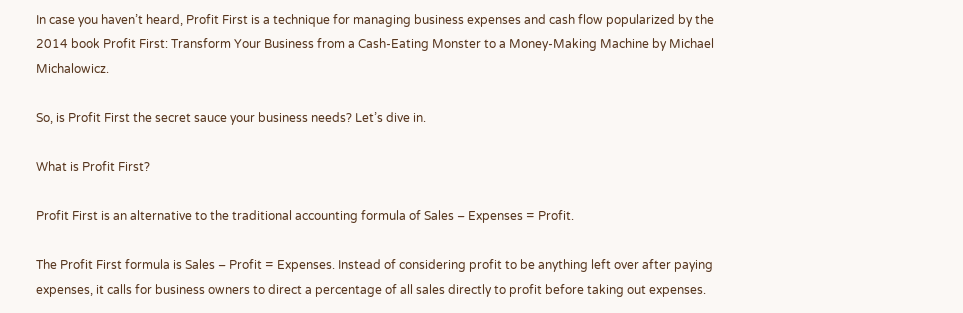In case you haven’t heard, Profit First is a technique for managing business expenses and cash flow popularized by the 2014 book Profit First: Transform Your Business from a Cash-Eating Monster to a Money-Making Machine by Michael Michalowicz.

So, is Profit First the secret sauce your business needs? Let’s dive in.

What is Profit First?

Profit First is an alternative to the traditional accounting formula of Sales – Expenses = Profit.

The Profit First formula is Sales – Profit = Expenses. Instead of considering profit to be anything left over after paying expenses, it calls for business owners to direct a percentage of all sales directly to profit before taking out expenses.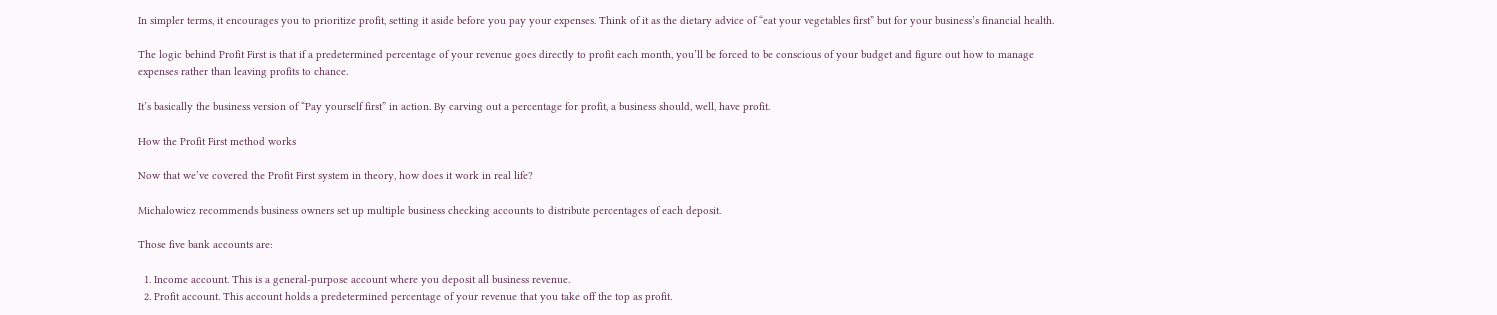In simpler terms, it encourages you to prioritize profit, setting it aside before you pay your expenses. Think of it as the dietary advice of “eat your vegetables first” but for your business’s financial health.

The logic behind Profit First is that if a predetermined percentage of your revenue goes directly to profit each month, you’ll be forced to be conscious of your budget and figure out how to manage expenses rather than leaving profits to chance.

It’s basically the business version of “Pay yourself first” in action. By carving out a percentage for profit, a business should, well, have profit.

How the Profit First method works

Now that we’ve covered the Profit First system in theory, how does it work in real life?

Michalowicz recommends business owners set up multiple business checking accounts to distribute percentages of each deposit.

Those five bank accounts are:

  1. Income account. This is a general-purpose account where you deposit all business revenue.
  2. Profit account. This account holds a predetermined percentage of your revenue that you take off the top as profit.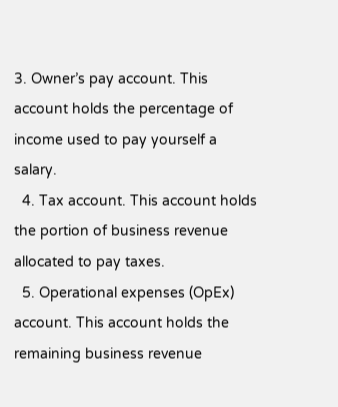3. Owner’s pay account. This account holds the percentage of income used to pay yourself a salary.
  4. Tax account. This account holds the portion of business revenue allocated to pay taxes.
  5. Operational expenses (OpEx) account. This account holds the remaining business revenue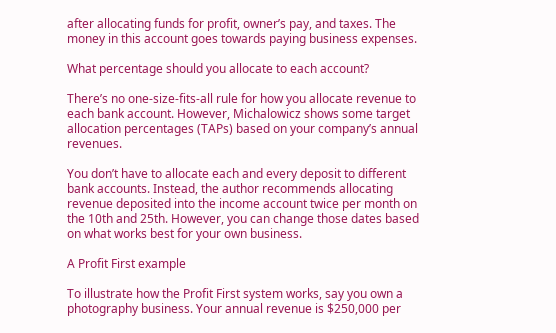after allocating funds for profit, owner’s pay, and taxes. The money in this account goes towards paying business expenses.

What percentage should you allocate to each account?

There’s no one-size-fits-all rule for how you allocate revenue to each bank account. However, Michalowicz shows some target allocation percentages (TAPs) based on your company’s annual revenues.

You don’t have to allocate each and every deposit to different bank accounts. Instead, the author recommends allocating revenue deposited into the income account twice per month on the 10th and 25th. However, you can change those dates based on what works best for your own business.

A Profit First example

To illustrate how the Profit First system works, say you own a photography business. Your annual revenue is $250,000 per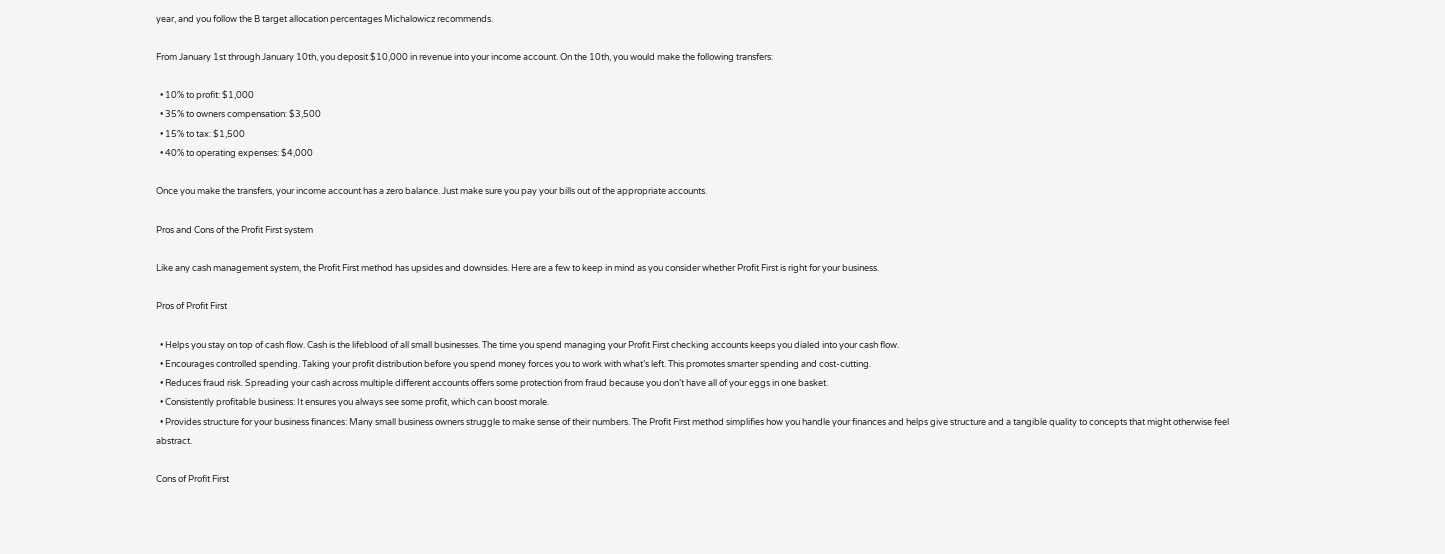year, and you follow the B target allocation percentages Michalowicz recommends.

From January 1st through January 10th, you deposit $10,000 in revenue into your income account. On the 10th, you would make the following transfers:

  • 10% to profit: $1,000
  • 35% to owners compensation: $3,500
  • 15% to tax: $1,500
  • 40% to operating expenses: $4,000

Once you make the transfers, your income account has a zero balance. Just make sure you pay your bills out of the appropriate accounts.

Pros and Cons of the Profit First system

Like any cash management system, the Profit First method has upsides and downsides. Here are a few to keep in mind as you consider whether Profit First is right for your business.

Pros of Profit First

  • Helps you stay on top of cash flow. Cash is the lifeblood of all small businesses. The time you spend managing your Profit First checking accounts keeps you dialed into your cash flow.
  • Encourages controlled spending. Taking your profit distribution before you spend money forces you to work with what’s left. This promotes smarter spending and cost-cutting.
  • Reduces fraud risk. Spreading your cash across multiple different accounts offers some protection from fraud because you don’t have all of your eggs in one basket.
  • Consistently profitable business: It ensures you always see some profit, which can boost morale.
  • Provides structure for your business finances: Many small business owners struggle to make sense of their numbers. The Profit First method simplifies how you handle your finances and helps give structure and a tangible quality to concepts that might otherwise feel abstract.

Cons of Profit First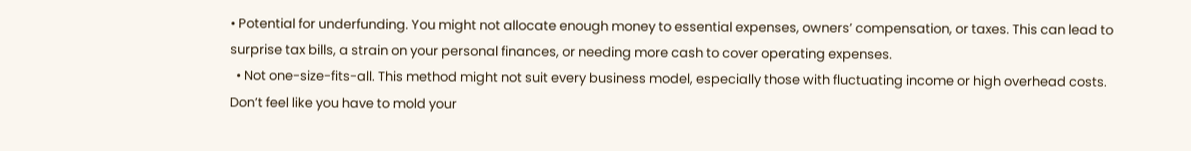• Potential for underfunding. You might not allocate enough money to essential expenses, owners’ compensation, or taxes. This can lead to surprise tax bills, a strain on your personal finances, or needing more cash to cover operating expenses.
  • Not one-size-fits-all. This method might not suit every business model, especially those with fluctuating income or high overhead costs. Don’t feel like you have to mold your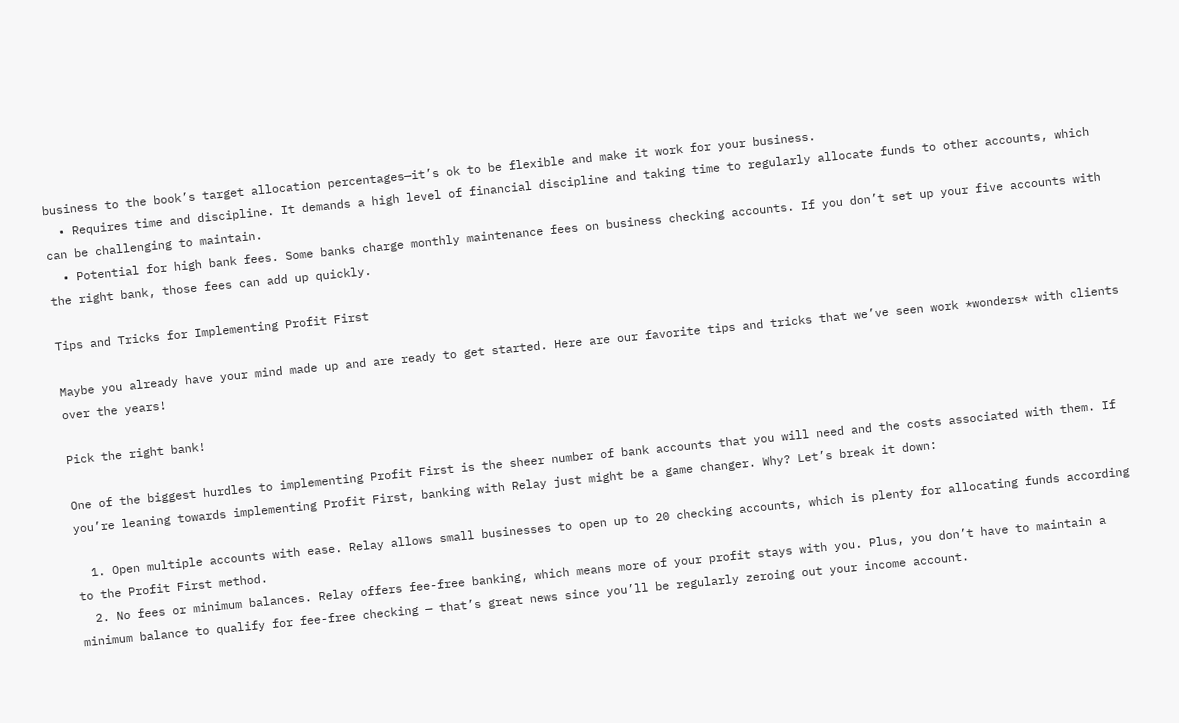business to the book’s target allocation percentages—it’s ok to be flexible and make it work for your business.
  • Requires time and discipline. It demands a high level of financial discipline and taking time to regularly allocate funds to other accounts, which can be challenging to maintain.
  • Potential for high bank fees. Some banks charge monthly maintenance fees on business checking accounts. If you don’t set up your five accounts with the right bank, those fees can add up quickly.

Tips and Tricks for Implementing Profit First

Maybe you already have your mind made up and are ready to get started. Here are our favorite tips and tricks that we’ve seen work *wonders* with clients over the years!

Pick the right bank!

One of the biggest hurdles to implementing Profit First is the sheer number of bank accounts that you will need and the costs associated with them. If you’re leaning towards implementing Profit First, banking with Relay just might be a game changer. Why? Let’s break it down:

  1. Open multiple accounts with ease. Relay allows small businesses to open up to 20 checking accounts, which is plenty for allocating funds according to the Profit First method.
  2. No fees or minimum balances. Relay offers fee-free banking, which means more of your profit stays with you. Plus, you don’t have to maintain a minimum balance to qualify for fee-free checking — that’s great news since you’ll be regularly zeroing out your income account.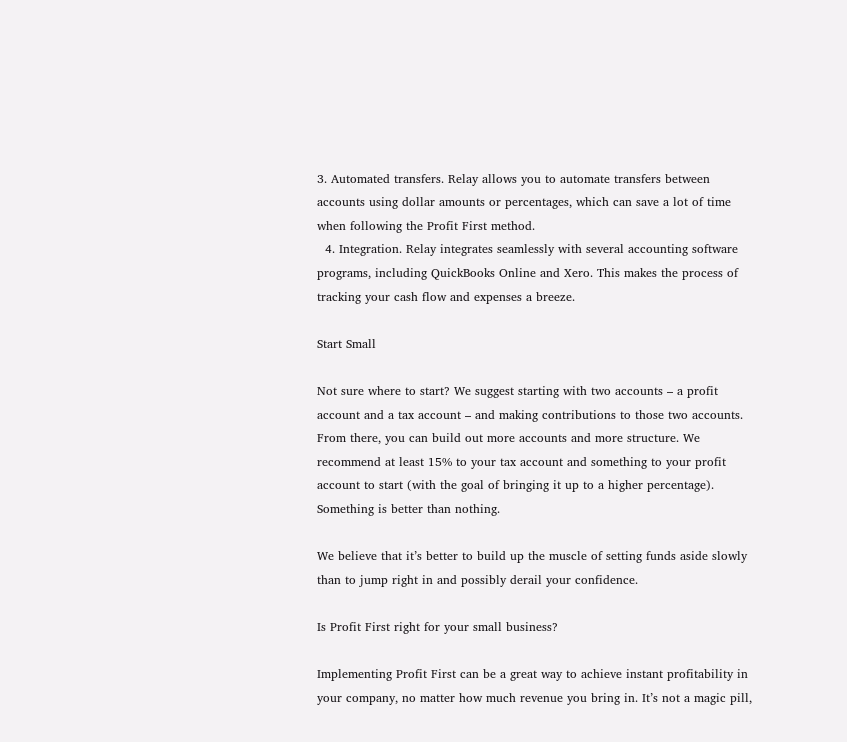3. Automated transfers. Relay allows you to automate transfers between accounts using dollar amounts or percentages, which can save a lot of time when following the Profit First method.
  4. Integration. Relay integrates seamlessly with several accounting software programs, including QuickBooks Online and Xero. This makes the process of tracking your cash flow and expenses a breeze.

Start Small

Not sure where to start? We suggest starting with two accounts – a profit account and a tax account – and making contributions to those two accounts. From there, you can build out more accounts and more structure. We recommend at least 15% to your tax account and something to your profit account to start (with the goal of bringing it up to a higher percentage). Something is better than nothing.

We believe that it’s better to build up the muscle of setting funds aside slowly than to jump right in and possibly derail your confidence.

Is Profit First right for your small business?

Implementing Profit First can be a great way to achieve instant profitability in your company, no matter how much revenue you bring in. It’s not a magic pill,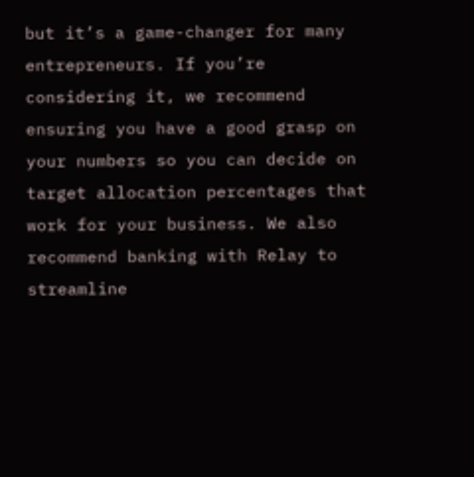but it’s a game-changer for many entrepreneurs. If you’re considering it, we recommend ensuring you have a good grasp on your numbers so you can decide on target allocation percentages that work for your business. We also recommend banking with Relay to streamline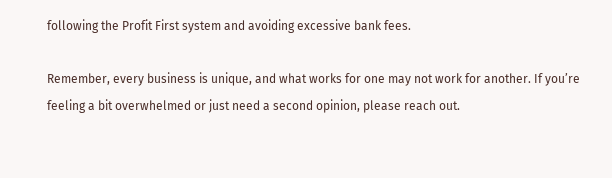following the Profit First system and avoiding excessive bank fees.

Remember, every business is unique, and what works for one may not work for another. If you’re feeling a bit overwhelmed or just need a second opinion, please reach out.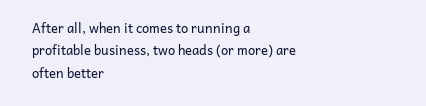After all, when it comes to running a profitable business, two heads (or more) are often better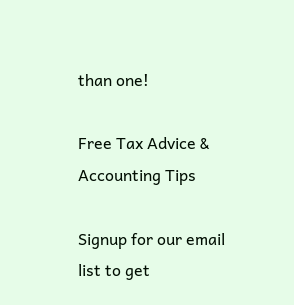than one!

Free Tax Advice & Accounting Tips

Signup for our email list to get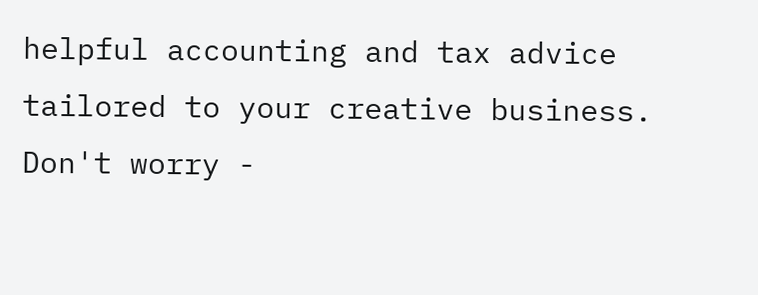helpful accounting and tax advice tailored to your creative business. Don't worry -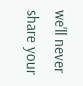we'll never share your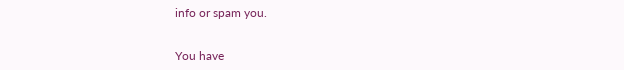info or spam you.


You have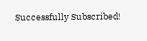Successfully Subscribed!